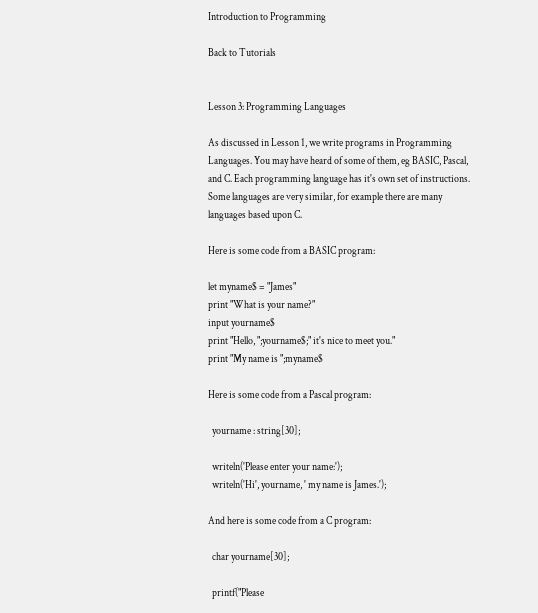Introduction to Programming

Back to Tutorials


Lesson 3: Programming Languages

As discussed in Lesson 1, we write programs in Programming Languages. You may have heard of some of them, eg BASIC, Pascal, and C. Each programming language has it's own set of instructions. Some languages are very similar, for example there are many languages based upon C.

Here is some code from a BASIC program:

let myname$ = "James"
print "What is your name?"
input yourname$
print "Hello, ";yourname$;" it's nice to meet you."
print "My name is ";myname$

Here is some code from a Pascal program:

  yourname : string[30];

  writeln('Please enter your name:');
  writeln('Hi', yourname, ' my name is James.');

And here is some code from a C program:

  char yourname[30];

  printf("Please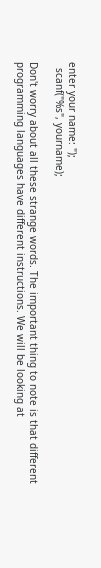enter your name: ");
  scanf("%s", yourname);

Don't worry about all these strange words. The important thing to note is that different programming languages have different instructions. We will be looking at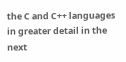the C and C++ languages in greater detail in the next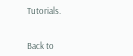Tutorials.


Back to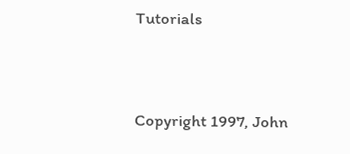Tutorials


Copyright 1997, John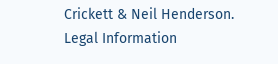Crickett & Neil Henderson.
Legal Information